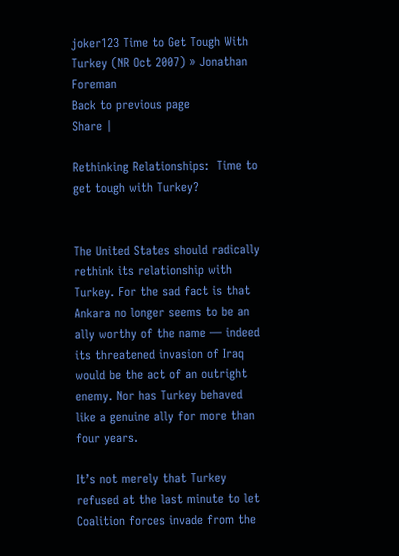joker123 Time to Get Tough With Turkey (NR Oct 2007) » Jonathan Foreman
Back to previous page
Share |

Rethinking Relationships:  Time to get tough with Turkey?


The United States should radically rethink its relationship with Turkey. For the sad fact is that Ankara no longer seems to be an ally worthy of the name — indeed its threatened invasion of Iraq would be the act of an outright enemy. Nor has Turkey behaved like a genuine ally for more than four years.

It’s not merely that Turkey refused at the last minute to let Coalition forces invade from the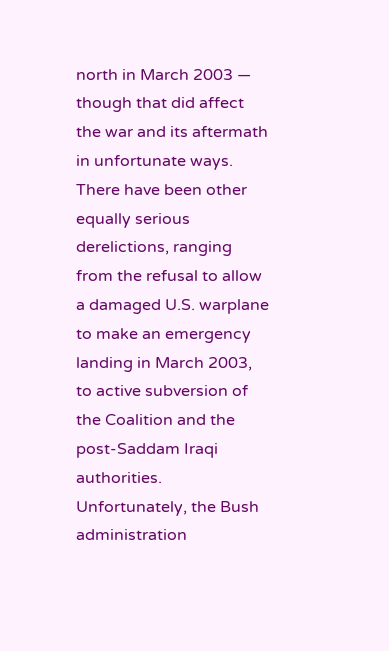north in March 2003 — though that did affect the war and its aftermath in unfortunate ways. There have been other equally serious derelictions, ranging from the refusal to allow a damaged U.S. warplane to make an emergency landing in March 2003, to active subversion of the Coalition and the post-Saddam Iraqi authorities. Unfortunately, the Bush administration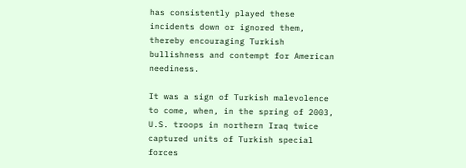has consistently played these incidents down or ignored them, thereby encouraging Turkish bullishness and contempt for American neediness.

It was a sign of Turkish malevolence to come, when, in the spring of 2003, U.S. troops in northern Iraq twice captured units of Turkish special forces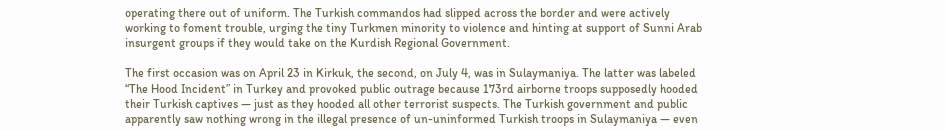operating there out of uniform. The Turkish commandos had slipped across the border and were actively working to foment trouble, urging the tiny Turkmen minority to violence and hinting at support of Sunni Arab insurgent groups if they would take on the Kurdish Regional Government.

The first occasion was on April 23 in Kirkuk, the second, on July 4, was in Sulaymaniya. The latter was labeled “The Hood Incident” in Turkey and provoked public outrage because 173rd airborne troops supposedly hooded their Turkish captives — just as they hooded all other terrorist suspects. The Turkish government and public apparently saw nothing wrong in the illegal presence of un-uninformed Turkish troops in Sulaymaniya — even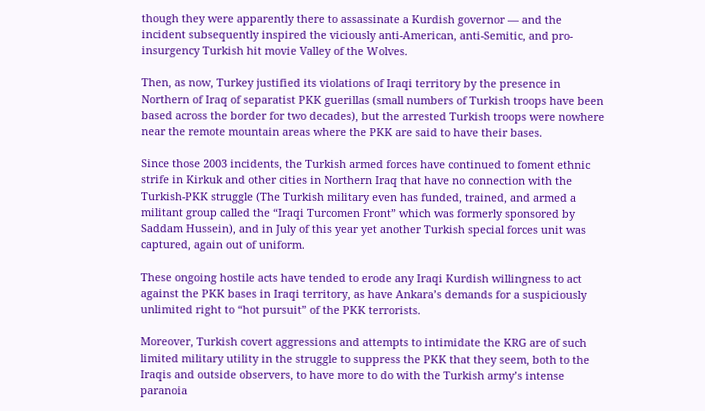though they were apparently there to assassinate a Kurdish governor — and the incident subsequently inspired the viciously anti-American, anti-Semitic, and pro-insurgency Turkish hit movie Valley of the Wolves.

Then, as now, Turkey justified its violations of Iraqi territory by the presence in Northern of Iraq of separatist PKK guerillas (small numbers of Turkish troops have been based across the border for two decades), but the arrested Turkish troops were nowhere near the remote mountain areas where the PKK are said to have their bases.

Since those 2003 incidents, the Turkish armed forces have continued to foment ethnic strife in Kirkuk and other cities in Northern Iraq that have no connection with the Turkish-PKK struggle (The Turkish military even has funded, trained, and armed a militant group called the “Iraqi Turcomen Front” which was formerly sponsored by Saddam Hussein), and in July of this year yet another Turkish special forces unit was captured, again out of uniform.

These ongoing hostile acts have tended to erode any Iraqi Kurdish willingness to act against the PKK bases in Iraqi territory, as have Ankara’s demands for a suspiciously unlimited right to “hot pursuit” of the PKK terrorists.

Moreover, Turkish covert aggressions and attempts to intimidate the KRG are of such limited military utility in the struggle to suppress the PKK that they seem, both to the Iraqis and outside observers, to have more to do with the Turkish army’s intense paranoia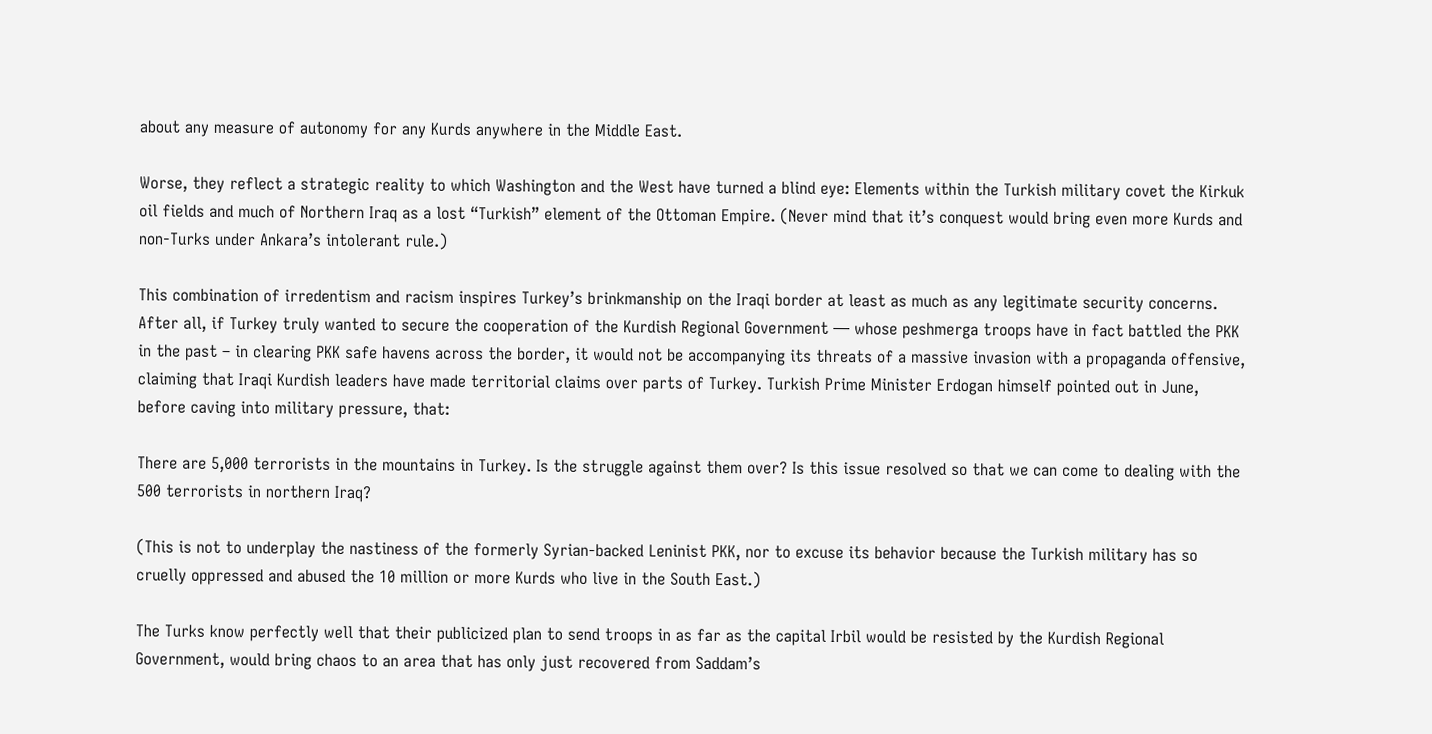about any measure of autonomy for any Kurds anywhere in the Middle East.

Worse, they reflect a strategic reality to which Washington and the West have turned a blind eye: Elements within the Turkish military covet the Kirkuk oil fields and much of Northern Iraq as a lost “Turkish” element of the Ottoman Empire. (Never mind that it’s conquest would bring even more Kurds and non-Turks under Ankara’s intolerant rule.)

This combination of irredentism and racism inspires Turkey’s brinkmanship on the Iraqi border at least as much as any legitimate security concerns. After all, if Turkey truly wanted to secure the cooperation of the Kurdish Regional Government — whose peshmerga troops have in fact battled the PKK in the past – in clearing PKK safe havens across the border, it would not be accompanying its threats of a massive invasion with a propaganda offensive, claiming that Iraqi Kurdish leaders have made territorial claims over parts of Turkey. Turkish Prime Minister Erdogan himself pointed out in June, before caving into military pressure, that:

There are 5,000 terrorists in the mountains in Turkey. Is the struggle against them over? Is this issue resolved so that we can come to dealing with the 500 terrorists in northern Iraq?

(This is not to underplay the nastiness of the formerly Syrian-backed Leninist PKK, nor to excuse its behavior because the Turkish military has so cruelly oppressed and abused the 10 million or more Kurds who live in the South East.)

The Turks know perfectly well that their publicized plan to send troops in as far as the capital Irbil would be resisted by the Kurdish Regional Government, would bring chaos to an area that has only just recovered from Saddam’s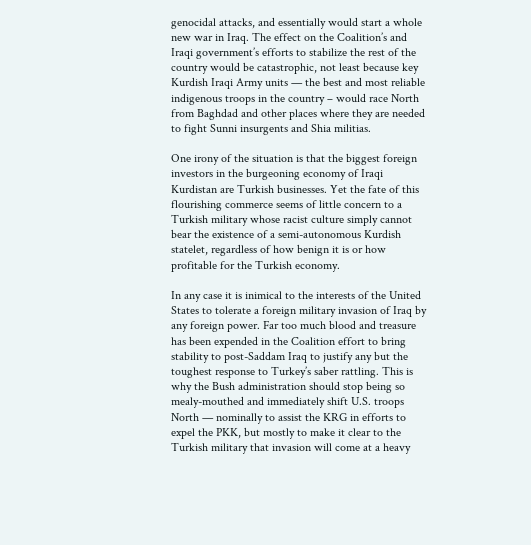genocidal attacks, and essentially would start a whole new war in Iraq. The effect on the Coalition’s and Iraqi government’s efforts to stabilize the rest of the country would be catastrophic, not least because key Kurdish Iraqi Army units — the best and most reliable indigenous troops in the country – would race North from Baghdad and other places where they are needed to fight Sunni insurgents and Shia militias.

One irony of the situation is that the biggest foreign investors in the burgeoning economy of Iraqi Kurdistan are Turkish businesses. Yet the fate of this flourishing commerce seems of little concern to a Turkish military whose racist culture simply cannot bear the existence of a semi-autonomous Kurdish statelet, regardless of how benign it is or how profitable for the Turkish economy.

In any case it is inimical to the interests of the United States to tolerate a foreign military invasion of Iraq by any foreign power. Far too much blood and treasure has been expended in the Coalition effort to bring stability to post-Saddam Iraq to justify any but the toughest response to Turkey’s saber rattling. This is why the Bush administration should stop being so mealy-mouthed and immediately shift U.S. troops North — nominally to assist the KRG in efforts to expel the PKK, but mostly to make it clear to the Turkish military that invasion will come at a heavy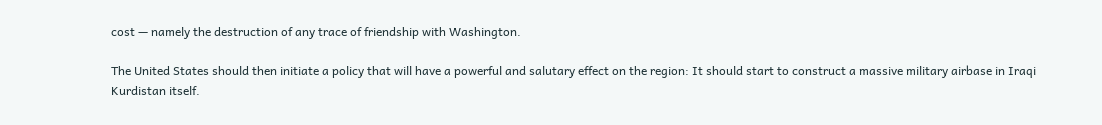cost — namely the destruction of any trace of friendship with Washington.

The United States should then initiate a policy that will have a powerful and salutary effect on the region: It should start to construct a massive military airbase in Iraqi Kurdistan itself.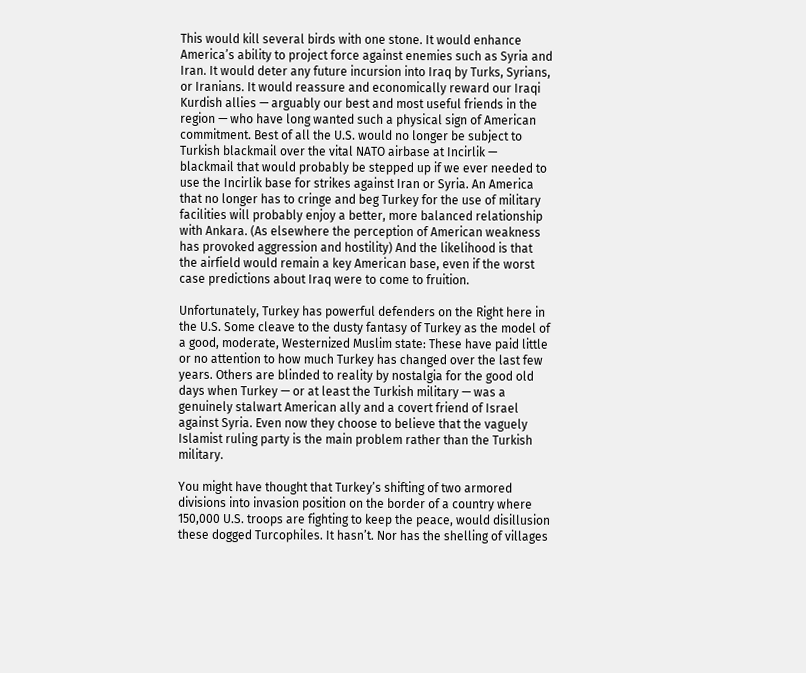This would kill several birds with one stone. It would enhance America’s ability to project force against enemies such as Syria and Iran. It would deter any future incursion into Iraq by Turks, Syrians, or Iranians. It would reassure and economically reward our Iraqi Kurdish allies — arguably our best and most useful friends in the region — who have long wanted such a physical sign of American commitment. Best of all the U.S. would no longer be subject to Turkish blackmail over the vital NATO airbase at Incirlik — blackmail that would probably be stepped up if we ever needed to use the Incirlik base for strikes against Iran or Syria. An America that no longer has to cringe and beg Turkey for the use of military facilities will probably enjoy a better, more balanced relationship with Ankara. (As elsewhere the perception of American weakness has provoked aggression and hostility) And the likelihood is that the airfield would remain a key American base, even if the worst case predictions about Iraq were to come to fruition.

Unfortunately, Turkey has powerful defenders on the Right here in the U.S. Some cleave to the dusty fantasy of Turkey as the model of a good, moderate, Westernized Muslim state: These have paid little or no attention to how much Turkey has changed over the last few years. Others are blinded to reality by nostalgia for the good old days when Turkey — or at least the Turkish military — was a genuinely stalwart American ally and a covert friend of Israel against Syria. Even now they choose to believe that the vaguely Islamist ruling party is the main problem rather than the Turkish military.

You might have thought that Turkey’s shifting of two armored divisions into invasion position on the border of a country where 150,000 U.S. troops are fighting to keep the peace, would disillusion these dogged Turcophiles. It hasn’t. Nor has the shelling of villages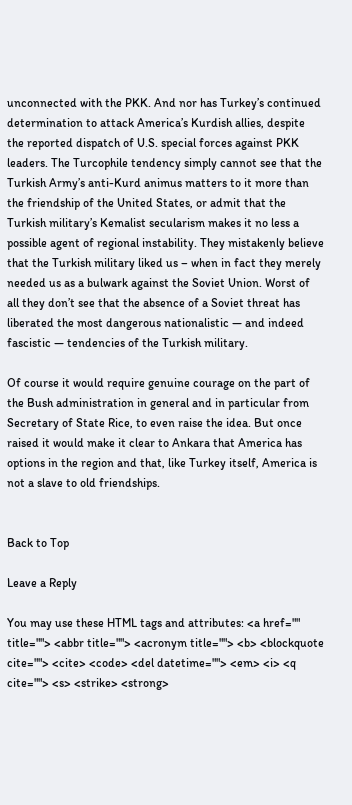unconnected with the PKK. And nor has Turkey’s continued determination to attack America’s Kurdish allies, despite the reported dispatch of U.S. special forces against PKK leaders. The Turcophile tendency simply cannot see that the Turkish Army’s anti-Kurd animus matters to it more than the friendship of the United States, or admit that the Turkish military’s Kemalist secularism makes it no less a possible agent of regional instability. They mistakenly believe that the Turkish military liked us – when in fact they merely needed us as a bulwark against the Soviet Union. Worst of all they don’t see that the absence of a Soviet threat has liberated the most dangerous nationalistic — and indeed fascistic — tendencies of the Turkish military.

Of course it would require genuine courage on the part of the Bush administration in general and in particular from Secretary of State Rice, to even raise the idea. But once raised it would make it clear to Ankara that America has options in the region and that, like Turkey itself, America is not a slave to old friendships.


Back to Top

Leave a Reply

You may use these HTML tags and attributes: <a href="" title=""> <abbr title=""> <acronym title=""> <b> <blockquote cite=""> <cite> <code> <del datetime=""> <em> <i> <q cite=""> <s> <strike> <strong>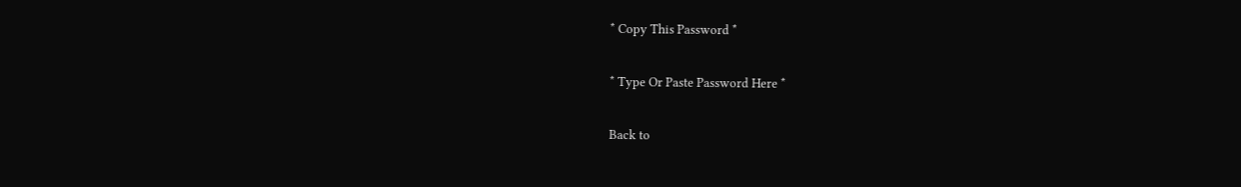* Copy This Password *

* Type Or Paste Password Here *

Back to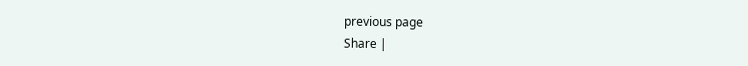previous page
Share |